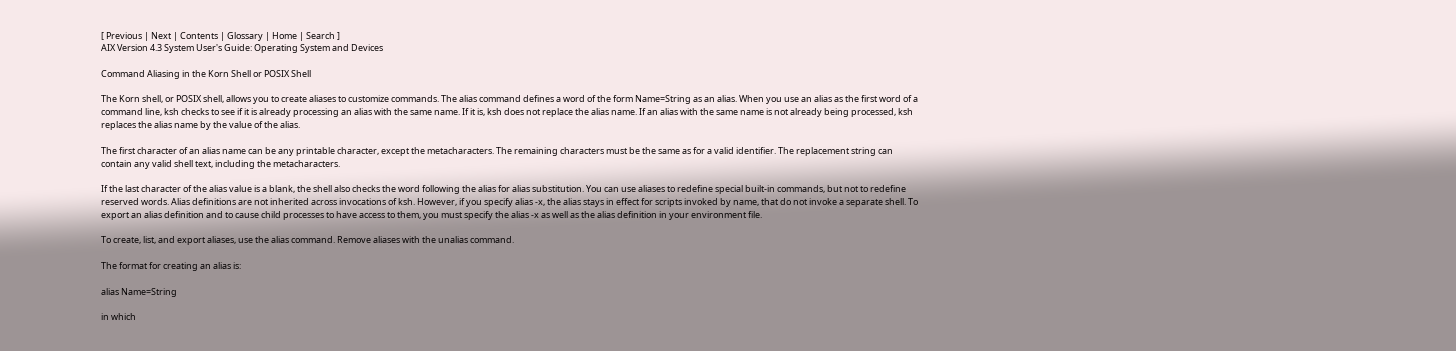[ Previous | Next | Contents | Glossary | Home | Search ]
AIX Version 4.3 System User's Guide: Operating System and Devices

Command Aliasing in the Korn Shell or POSIX Shell

The Korn shell, or POSIX shell, allows you to create aliases to customize commands. The alias command defines a word of the form Name=String as an alias. When you use an alias as the first word of a command line, ksh checks to see if it is already processing an alias with the same name. If it is, ksh does not replace the alias name. If an alias with the same name is not already being processed, ksh replaces the alias name by the value of the alias.

The first character of an alias name can be any printable character, except the metacharacters. The remaining characters must be the same as for a valid identifier. The replacement string can contain any valid shell text, including the metacharacters.

If the last character of the alias value is a blank, the shell also checks the word following the alias for alias substitution. You can use aliases to redefine special built-in commands, but not to redefine reserved words. Alias definitions are not inherited across invocations of ksh. However, if you specify alias -x, the alias stays in effect for scripts invoked by name, that do not invoke a separate shell. To export an alias definition and to cause child processes to have access to them, you must specify the alias -x as well as the alias definition in your environment file.

To create, list, and export aliases, use the alias command. Remove aliases with the unalias command.

The format for creating an alias is:

alias Name=String

in which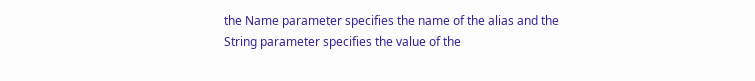the Name parameter specifies the name of the alias and the String parameter specifies the value of the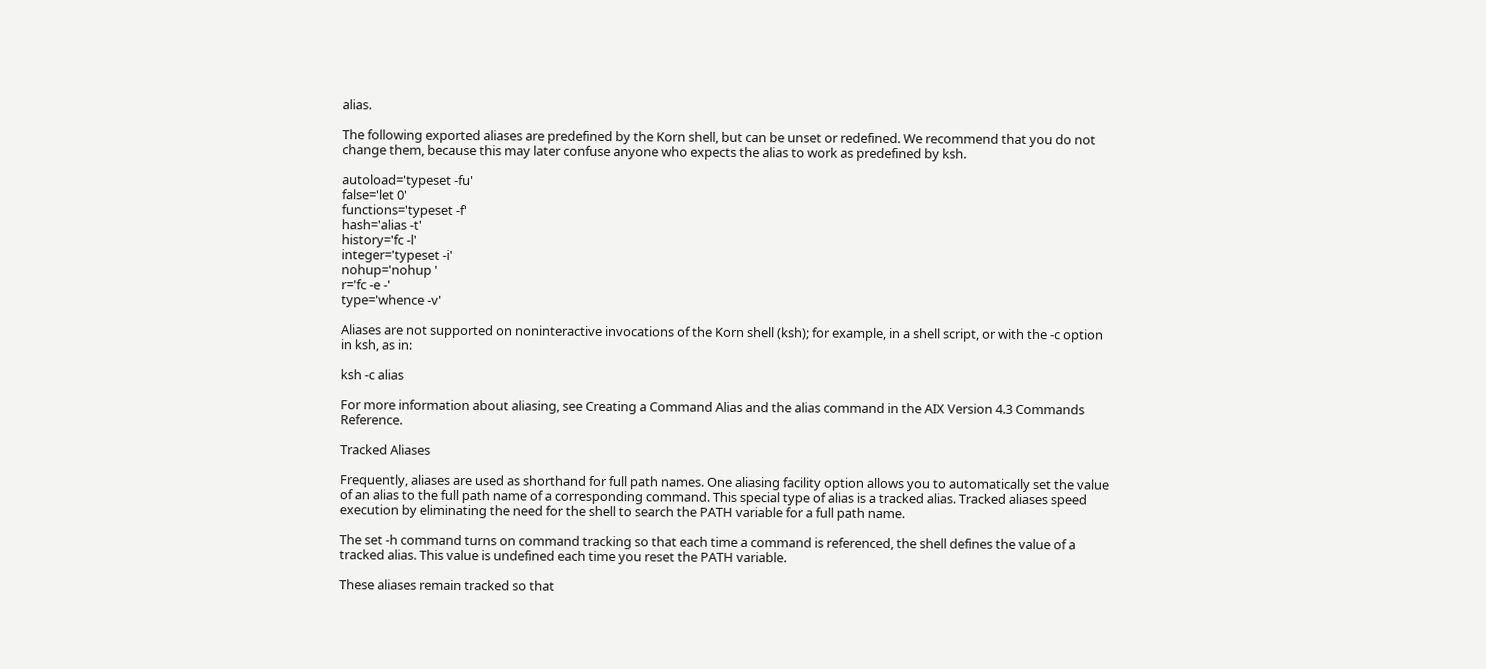alias.

The following exported aliases are predefined by the Korn shell, but can be unset or redefined. We recommend that you do not change them, because this may later confuse anyone who expects the alias to work as predefined by ksh.

autoload='typeset -fu'
false='let 0'
functions='typeset -f'
hash='alias -t'
history='fc -l'
integer='typeset -i'
nohup='nohup '
r='fc -e -'
type='whence -v'

Aliases are not supported on noninteractive invocations of the Korn shell (ksh); for example, in a shell script, or with the -c option in ksh, as in:

ksh -c alias

For more information about aliasing, see Creating a Command Alias and the alias command in the AIX Version 4.3 Commands Reference.

Tracked Aliases

Frequently, aliases are used as shorthand for full path names. One aliasing facility option allows you to automatically set the value of an alias to the full path name of a corresponding command. This special type of alias is a tracked alias. Tracked aliases speed execution by eliminating the need for the shell to search the PATH variable for a full path name.

The set -h command turns on command tracking so that each time a command is referenced, the shell defines the value of a tracked alias. This value is undefined each time you reset the PATH variable.

These aliases remain tracked so that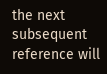the next subsequent reference will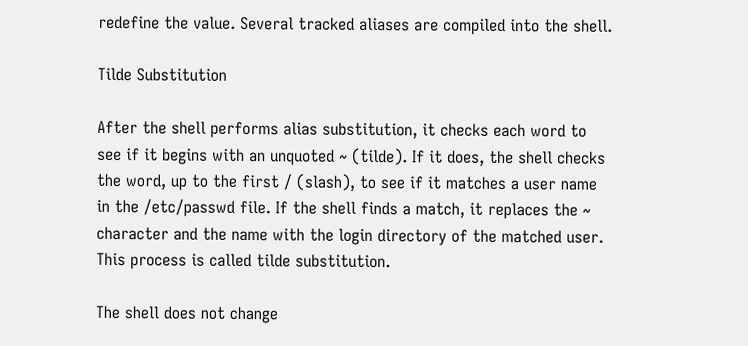redefine the value. Several tracked aliases are compiled into the shell.

Tilde Substitution

After the shell performs alias substitution, it checks each word to see if it begins with an unquoted ~ (tilde). If it does, the shell checks the word, up to the first / (slash), to see if it matches a user name in the /etc/passwd file. If the shell finds a match, it replaces the ~ character and the name with the login directory of the matched user. This process is called tilde substitution.

The shell does not change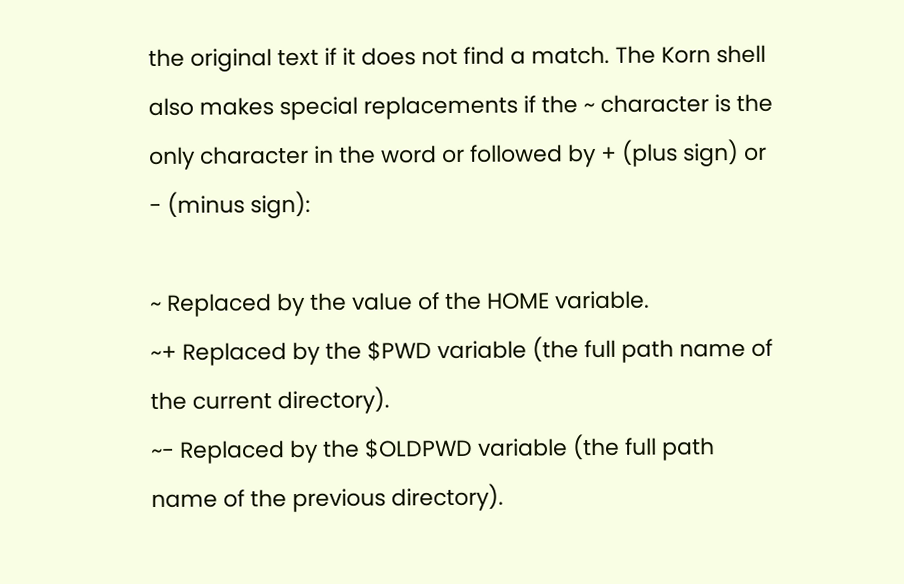the original text if it does not find a match. The Korn shell also makes special replacements if the ~ character is the only character in the word or followed by + (plus sign) or - (minus sign):

~ Replaced by the value of the HOME variable.
~+ Replaced by the $PWD variable (the full path name of the current directory).
~- Replaced by the $OLDPWD variable (the full path name of the previous directory).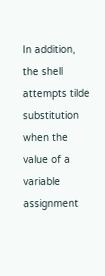In addition, the shell attempts tilde substitution when the value of a variable assignment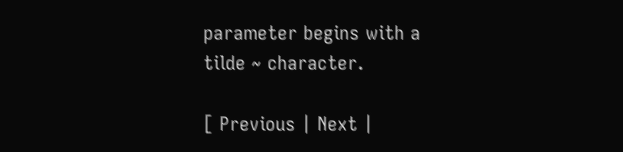parameter begins with a tilde ~ character.

[ Previous | Next |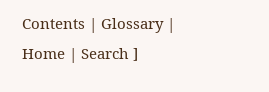Contents | Glossary | Home | Search ]